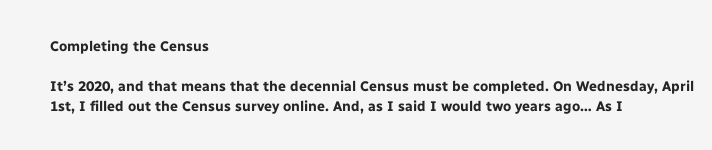Completing the Census

It’s 2020, and that means that the decennial Census must be completed. On Wednesday, April 1st, I filled out the Census survey online. And, as I said I would two years ago… As I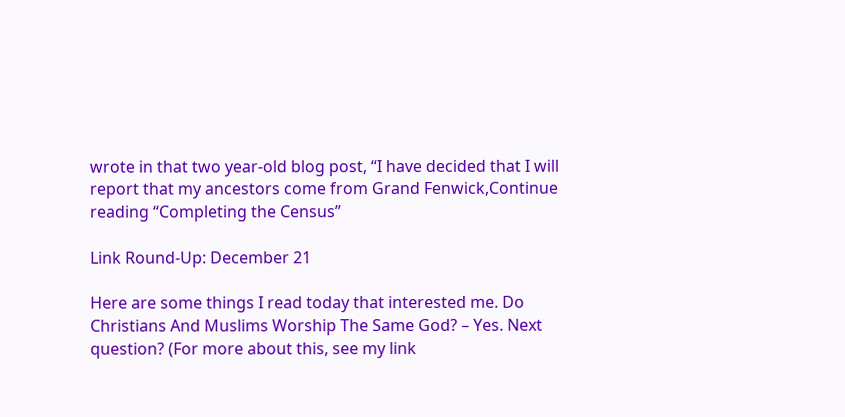wrote in that two year-old blog post, “I have decided that I will report that my ancestors come from Grand Fenwick,Continue reading “Completing the Census”

Link Round-Up: December 21

Here are some things I read today that interested me. Do Christians And Muslims Worship The Same God? – Yes. Next question? (For more about this, see my link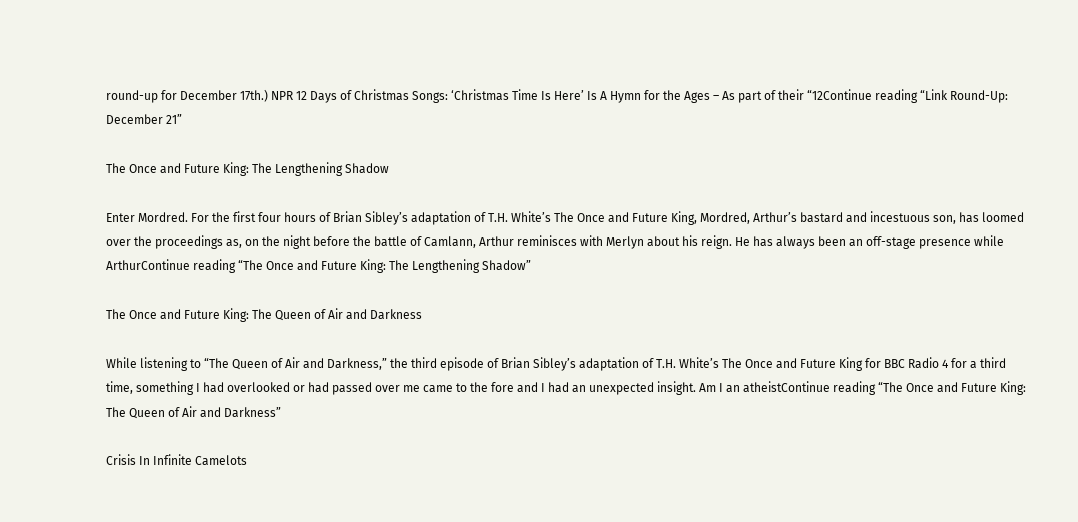round-up for December 17th.) NPR 12 Days of Christmas Songs: ‘Christmas Time Is Here’ Is A Hymn for the Ages – As part of their “12Continue reading “Link Round-Up: December 21”

The Once and Future King: The Lengthening Shadow

Enter Mordred. For the first four hours of Brian Sibley’s adaptation of T.H. White’s The Once and Future King, Mordred, Arthur’s bastard and incestuous son, has loomed over the proceedings as, on the night before the battle of Camlann, Arthur reminisces with Merlyn about his reign. He has always been an off-stage presence while ArthurContinue reading “The Once and Future King: The Lengthening Shadow”

The Once and Future King: The Queen of Air and Darkness

While listening to “The Queen of Air and Darkness,” the third episode of Brian Sibley’s adaptation of T.H. White’s The Once and Future King for BBC Radio 4 for a third time, something I had overlooked or had passed over me came to the fore and I had an unexpected insight. Am I an atheistContinue reading “The Once and Future King: The Queen of Air and Darkness”

Crisis In Infinite Camelots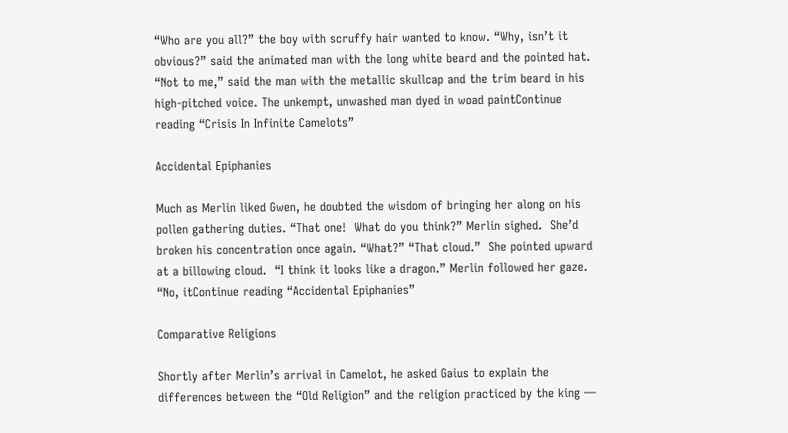“Who are you all?” the boy with scruffy hair wanted to know. “Why, isn’t it obvious?” said the animated man with the long white beard and the pointed hat. “Not to me,” said the man with the metallic skullcap and the trim beard in his high-pitched voice. The unkempt, unwashed man dyed in woad paintContinue reading “Crisis In Infinite Camelots”

Accidental Epiphanies

Much as Merlin liked Gwen, he doubted the wisdom of bringing her along on his pollen gathering duties. “That one!  What do you think?” Merlin sighed.  She’d broken his concentration once again. “What?” “That cloud.”  She pointed upward at a billowing cloud.  “I think it looks like a dragon.” Merlin followed her gaze.  “No, itContinue reading “Accidental Epiphanies”

Comparative Religions

Shortly after Merlin’s arrival in Camelot, he asked Gaius to explain the differences between the “Old Religion” and the religion practiced by the king —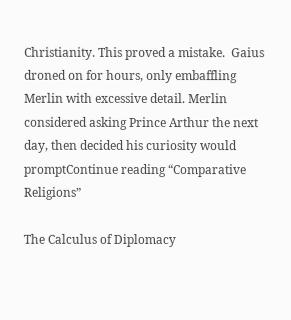Christianity. This proved a mistake.  Gaius droned on for hours, only embaffling Merlin with excessive detail. Merlin considered asking Prince Arthur the next day, then decided his curiosity would promptContinue reading “Comparative Religions”

The Calculus of Diplomacy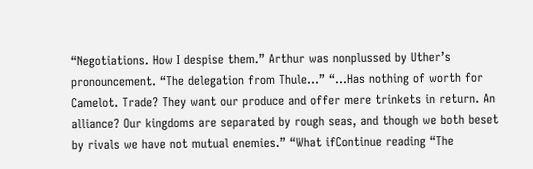“Negotiations. How I despise them.” Arthur was nonplussed by Uther’s pronouncement. “The delegation from Thule…” “…Has nothing of worth for Camelot. Trade? They want our produce and offer mere trinkets in return. An alliance? Our kingdoms are separated by rough seas, and though we both beset by rivals we have not mutual enemies.” “What ifContinue reading “The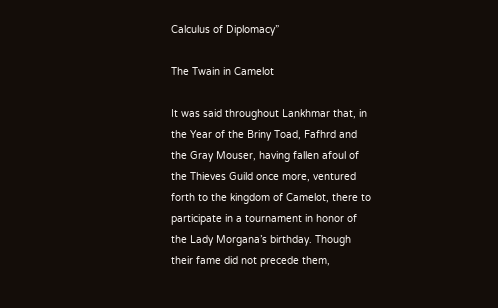Calculus of Diplomacy”

The Twain in Camelot

It was said throughout Lankhmar that, in the Year of the Briny Toad, Fafhrd and the Gray Mouser, having fallen afoul of the Thieves Guild once more, ventured forth to the kingdom of Camelot, there to participate in a tournament in honor of the Lady Morgana’s birthday. Though their fame did not precede them,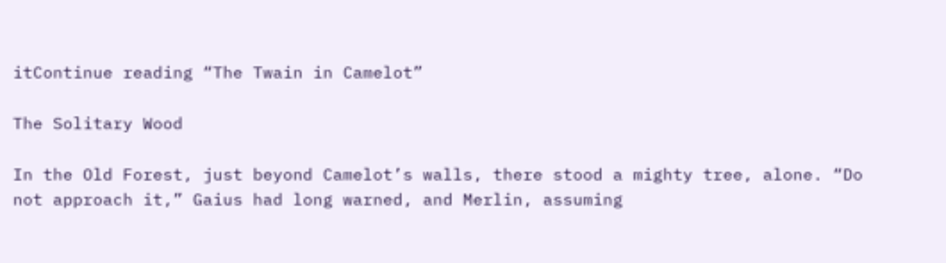itContinue reading “The Twain in Camelot”

The Solitary Wood

In the Old Forest, just beyond Camelot’s walls, there stood a mighty tree, alone. “Do not approach it,” Gaius had long warned, and Merlin, assuming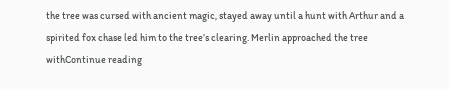the tree was cursed with ancient magic, stayed away until a hunt with Arthur and a spirited fox chase led him to the tree’s clearing. Merlin approached the tree withContinue reading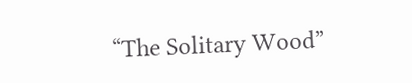“The Solitary Wood”